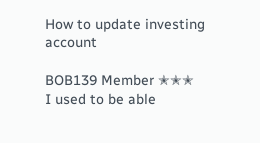How to update investing account

BOB139 Member ✭✭✭
I used to be able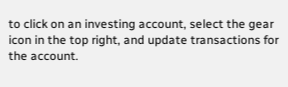to click on an investing account, select the gear icon in the top right, and update transactions for the account.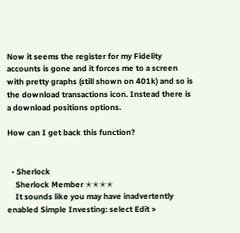Now it seems the register for my Fidelity accounts is gone and it forces me to a screen with pretty graphs (still shown on 401k) and so is the download transactions icon. Instead there is a download positions options.

How can I get back this function?


  • Sherlock
    Sherlock Member ✭✭✭✭
    It sounds like you may have inadvertently enabled Simple Investing: select Edit >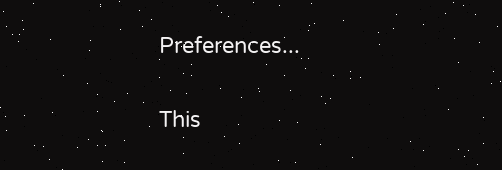Preferences...

This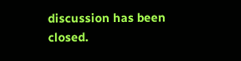discussion has been closed.